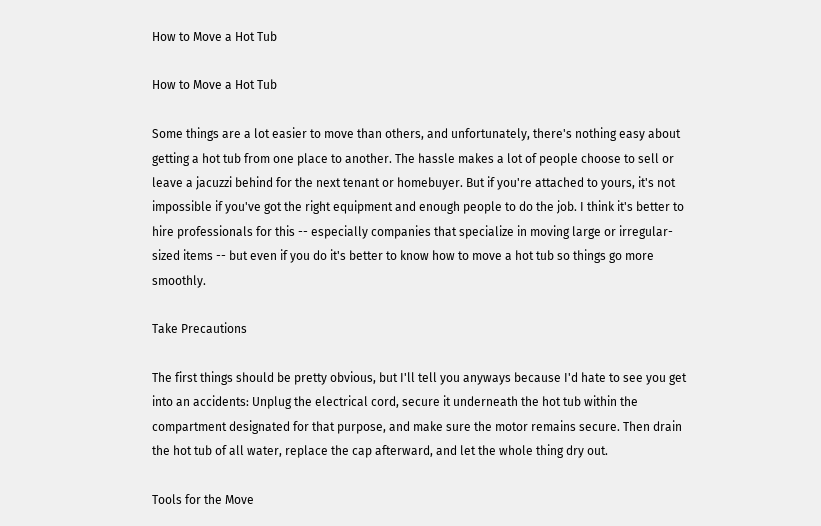How to Move a Hot Tub

How to Move a Hot Tub

Some things are a lot easier to move than others, and unfortunately, there's nothing easy about getting a hot tub from one place to another. The hassle makes a lot of people choose to sell or leave a jacuzzi behind for the next tenant or homebuyer. But if you're attached to yours, it's not impossible if you've got the right equipment and enough people to do the job. I think it's better to hire professionals for this -- especially companies that specialize in moving large or irregular-sized items -- but even if you do it's better to know how to move a hot tub so things go more smoothly.

Take Precautions

The first things should be pretty obvious, but I'll tell you anyways because I'd hate to see you get into an accidents: Unplug the electrical cord, secure it underneath the hot tub within the compartment designated for that purpose, and make sure the motor remains secure. Then drain the hot tub of all water, replace the cap afterward, and let the whole thing dry out.

Tools for the Move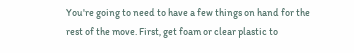You're going to need to have a few things on hand for the rest of the move. First, get foam or clear plastic to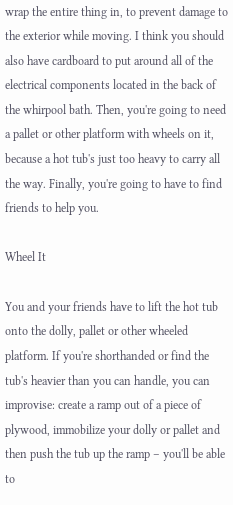wrap the entire thing in, to prevent damage to the exterior while moving. I think you should also have cardboard to put around all of the electrical components located in the back of the whirpool bath. Then, you're going to need a pallet or other platform with wheels on it, because a hot tub's just too heavy to carry all the way. Finally, you're going to have to find friends to help you.

Wheel It

You and your friends have to lift the hot tub onto the dolly, pallet or other wheeled platform. If you're shorthanded or find the tub's heavier than you can handle, you can improvise: create a ramp out of a piece of plywood, immobilize your dolly or pallet and then push the tub up the ramp – you'll be able to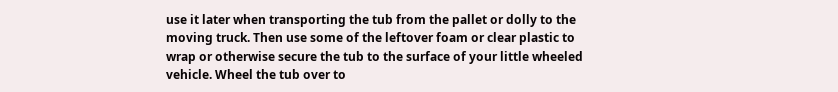use it later when transporting the tub from the pallet or dolly to the moving truck. Then use some of the leftover foam or clear plastic to wrap or otherwise secure the tub to the surface of your little wheeled vehicle. Wheel the tub over to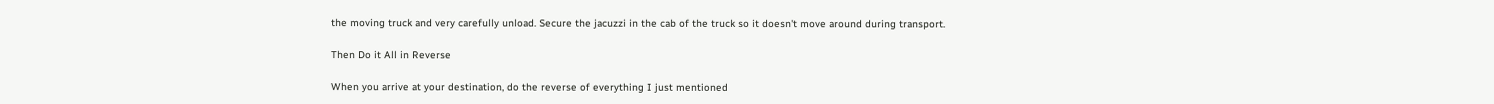the moving truck and very carefully unload. Secure the jacuzzi in the cab of the truck so it doesn't move around during transport.

Then Do it All in Reverse

When you arrive at your destination, do the reverse of everything I just mentioned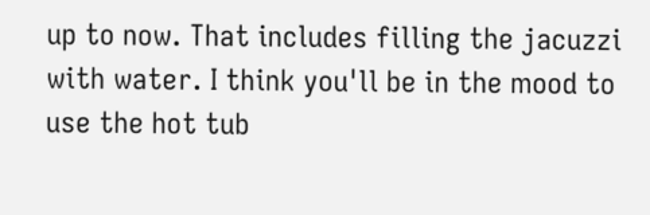up to now. That includes filling the jacuzzi with water. I think you'll be in the mood to use the hot tub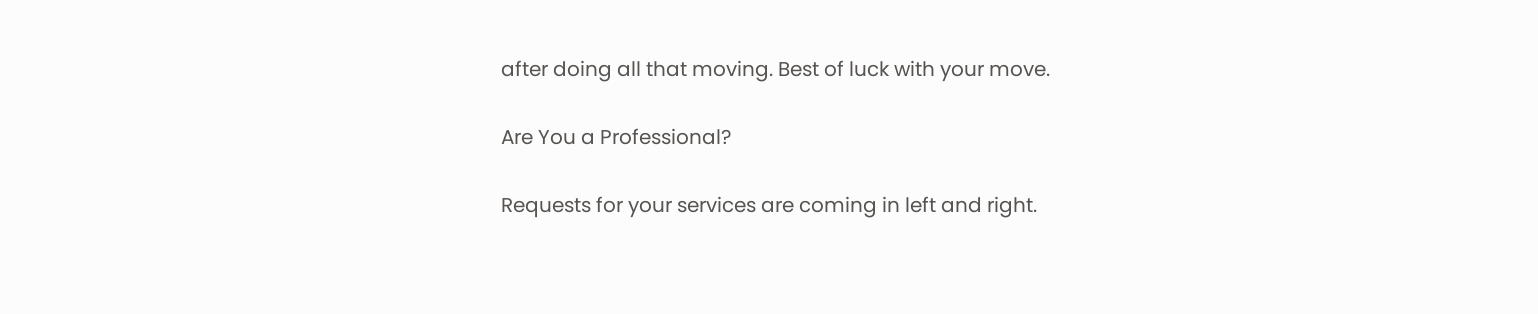after doing all that moving. Best of luck with your move.

Are You a Professional?

Requests for your services are coming in left and right.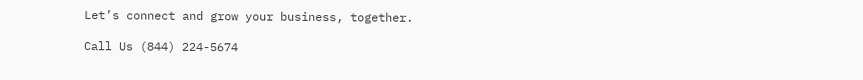Let’s connect and grow your business, together.

Call Us (844) 224-5674